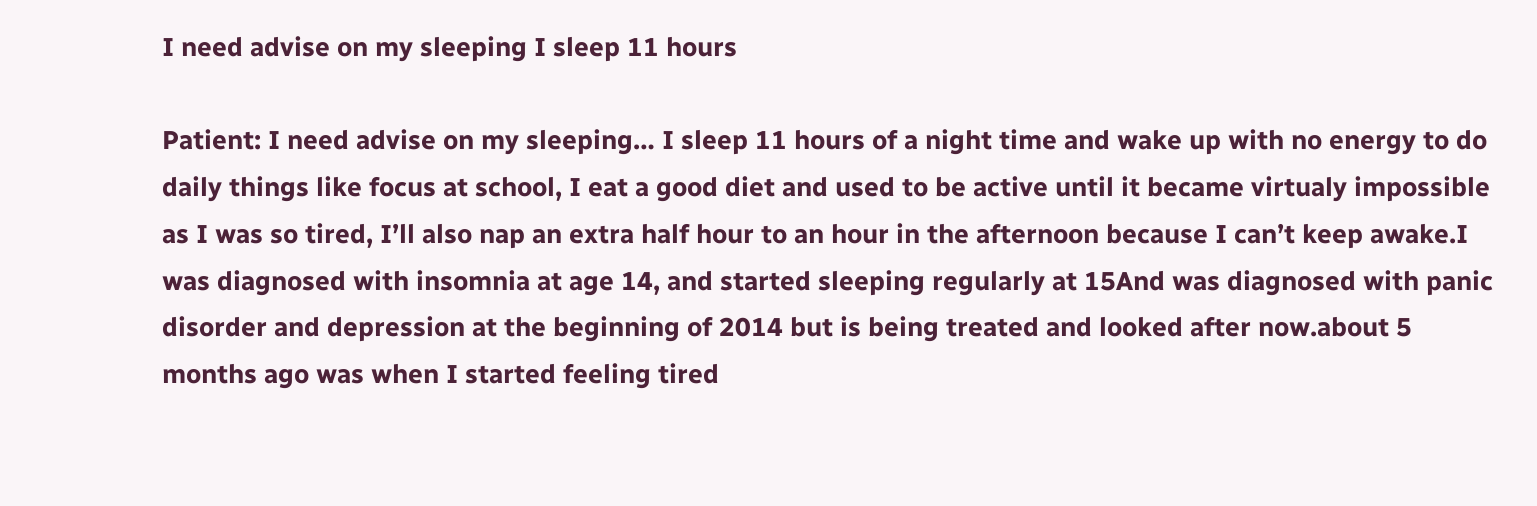I need advise on my sleeping I sleep 11 hours

Patient: I need advise on my sleeping… I sleep 11 hours of a night time and wake up with no energy to do daily things like focus at school, I eat a good diet and used to be active until it became virtualy impossible as I was so tired, I’ll also nap an extra half hour to an hour in the afternoon because I can’t keep awake.I was diagnosed with insomnia at age 14, and started sleeping regularly at 15And was diagnosed with panic disorder and depression at the beginning of 2014 but is being treated and looked after now.about 5 months ago was when I started feeling tired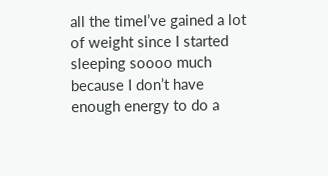all the timeI’ve gained a lot of weight since I started sleeping soooo much because I don’t have enough energy to do a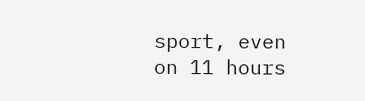sport, even on 11 hours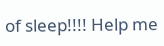of sleep!!!! Help me